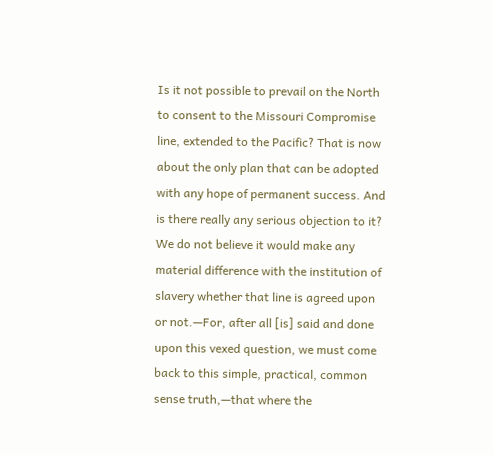Is it not possible to prevail on the North to consent to the Missouri Compromise line, extended to the Pacific? That is now about the only plan that can be adopted with any hope of permanent success. And is there really any serious objection to it? We do not believe it would make any material difference with the institution of slavery whether that line is agreed upon or not.—For, after all [is] said and done upon this vexed question, we must come back to this simple, practical, common sense truth,—that where the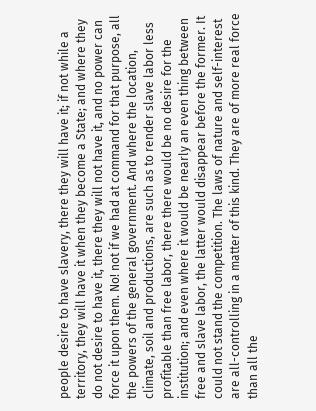people desire to have slavery, there they will have it; if not while a territory, they will have it when they become a State; and where they do not desire to have it, there they will not have it, and no power can force it upon them. No! not if we had at command for that purpose, all the powers of the general government. And where the location, climate, soil and productions, are such as to render slave labor less profitable than free labor, there there would be no desire for the institution; and even where it would be nearly an even thing between free and slave labor, the latter would disappear before the former. It could not stand the competition. The laws of nature and self-interest are all-controlling in a matter of this kind. They are of more real force than all the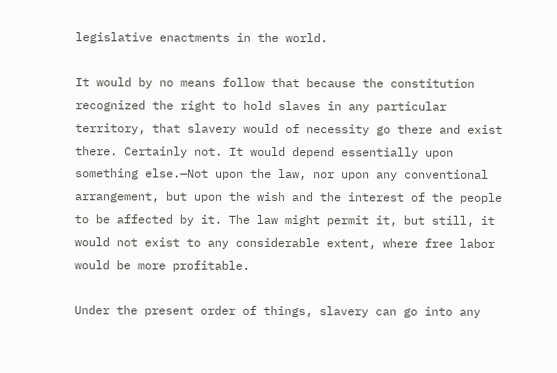legislative enactments in the world.

It would by no means follow that because the constitution recognized the right to hold slaves in any particular territory, that slavery would of necessity go there and exist there. Certainly not. It would depend essentially upon something else.—Not upon the law, nor upon any conventional arrangement, but upon the wish and the interest of the people to be affected by it. The law might permit it, but still, it would not exist to any considerable extent, where free labor would be more profitable.

Under the present order of things, slavery can go into any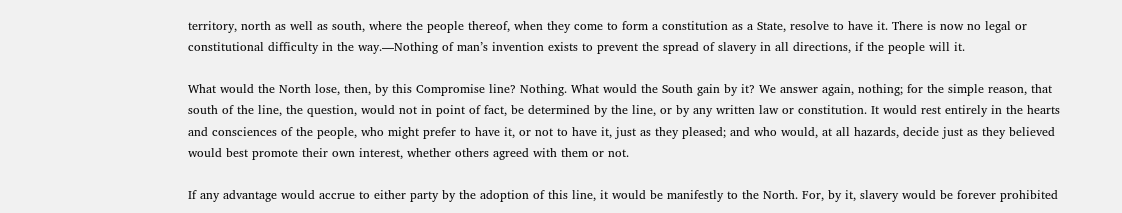territory, north as well as south, where the people thereof, when they come to form a constitution as a State, resolve to have it. There is now no legal or constitutional difficulty in the way.—Nothing of man’s invention exists to prevent the spread of slavery in all directions, if the people will it.

What would the North lose, then, by this Compromise line? Nothing. What would the South gain by it? We answer again, nothing; for the simple reason, that south of the line, the question, would not in point of fact, be determined by the line, or by any written law or constitution. It would rest entirely in the hearts and consciences of the people, who might prefer to have it, or not to have it, just as they pleased; and who would, at all hazards, decide just as they believed would best promote their own interest, whether others agreed with them or not.

If any advantage would accrue to either party by the adoption of this line, it would be manifestly to the North. For, by it, slavery would be forever prohibited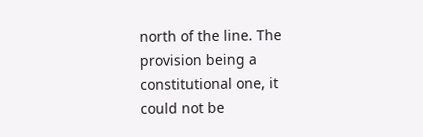north of the line. The provision being a constitutional one, it could not be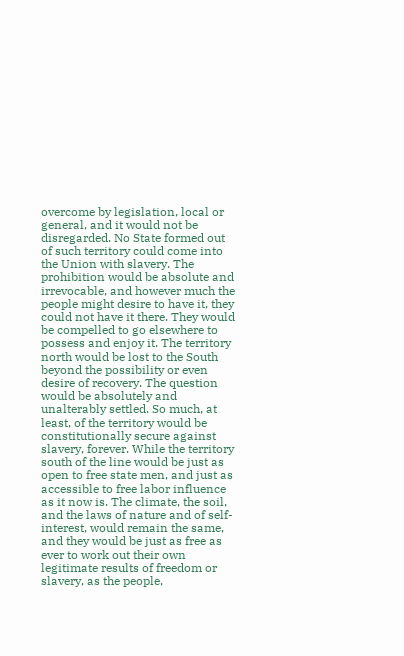overcome by legislation, local or general, and it would not be disregarded. No State formed out of such territory could come into the Union with slavery. The prohibition would be absolute and irrevocable, and however much the people might desire to have it, they could not have it there. They would be compelled to go elsewhere to possess and enjoy it. The territory north would be lost to the South beyond the possibility or even desire of recovery. The question would be absolutely and unalterably settled. So much, at least, of the territory would be constitutionally secure against slavery, forever. While the territory south of the line would be just as open to free state men, and just as accessible to free labor influence as it now is. The climate, the soil, and the laws of nature and of self-interest, would remain the same, and they would be just as free as ever to work out their own legitimate results of freedom or slavery, as the people,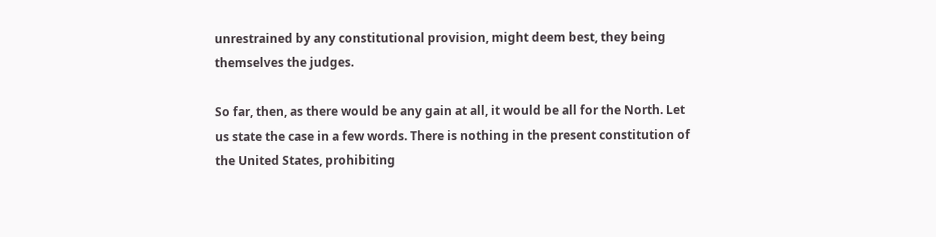unrestrained by any constitutional provision, might deem best, they being themselves the judges.

So far, then, as there would be any gain at all, it would be all for the North. Let us state the case in a few words. There is nothing in the present constitution of the United States, prohibiting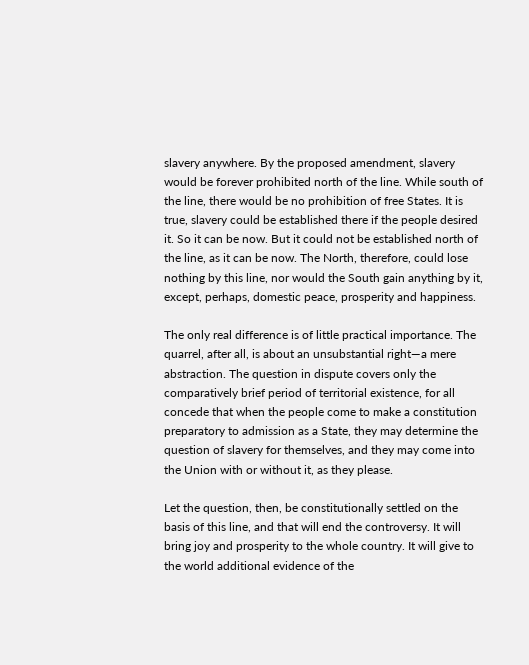slavery anywhere. By the proposed amendment, slavery would be forever prohibited north of the line. While south of the line, there would be no prohibition of free States. It is true, slavery could be established there if the people desired it. So it can be now. But it could not be established north of the line, as it can be now. The North, therefore, could lose nothing by this line, nor would the South gain anything by it, except, perhaps, domestic peace, prosperity and happiness.

The only real difference is of little practical importance. The quarrel, after all, is about an unsubstantial right—a mere abstraction. The question in dispute covers only the comparatively brief period of territorial existence, for all concede that when the people come to make a constitution preparatory to admission as a State, they may determine the question of slavery for themselves, and they may come into the Union with or without it, as they please.

Let the question, then, be constitutionally settled on the basis of this line, and that will end the controversy. It will bring joy and prosperity to the whole country. It will give to the world additional evidence of the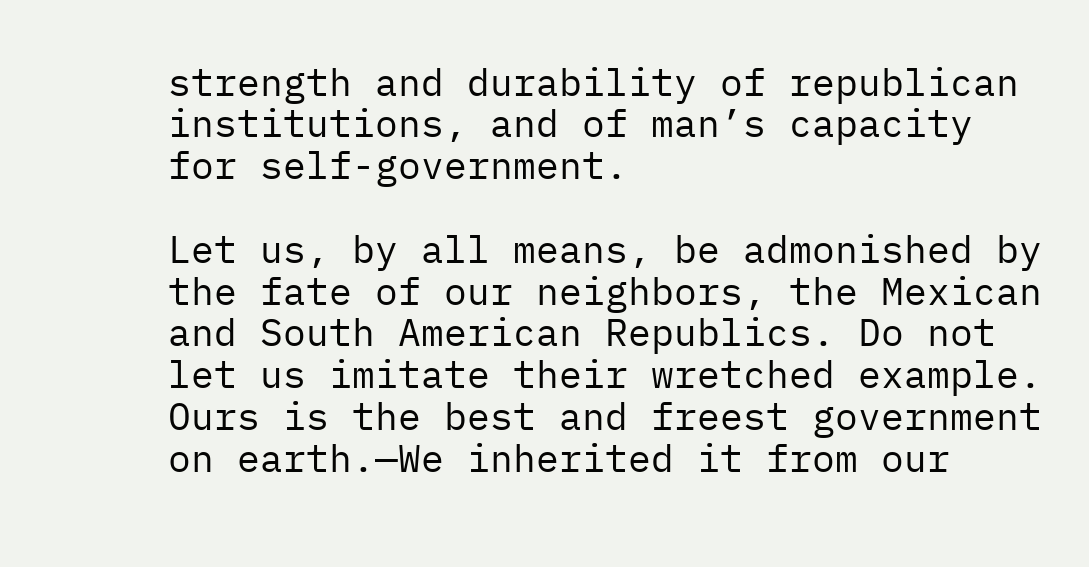strength and durability of republican institutions, and of man’s capacity for self-government.

Let us, by all means, be admonished by the fate of our neighbors, the Mexican and South American Republics. Do not let us imitate their wretched example. Ours is the best and freest government on earth.—We inherited it from our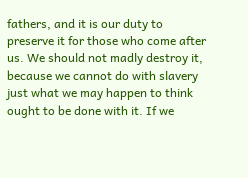fathers, and it is our duty to preserve it for those who come after us. We should not madly destroy it, because we cannot do with slavery just what we may happen to think ought to be done with it. If we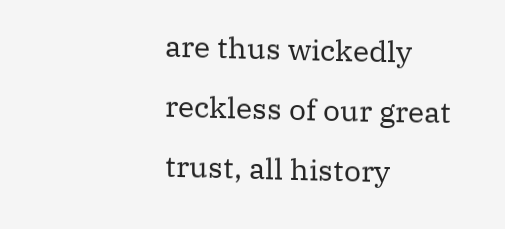are thus wickedly reckless of our great trust, all history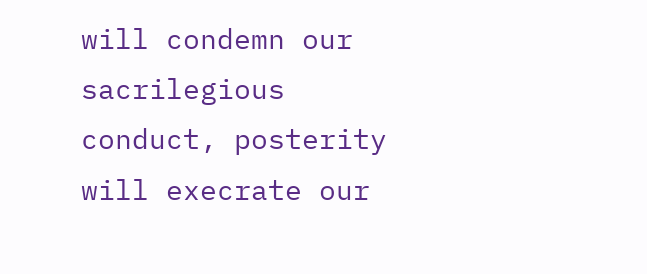will condemn our sacrilegious conduct, posterity will execrate our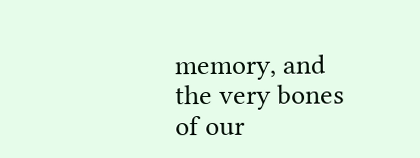memory, and the very bones of our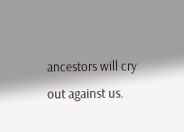ancestors will cry out against us.